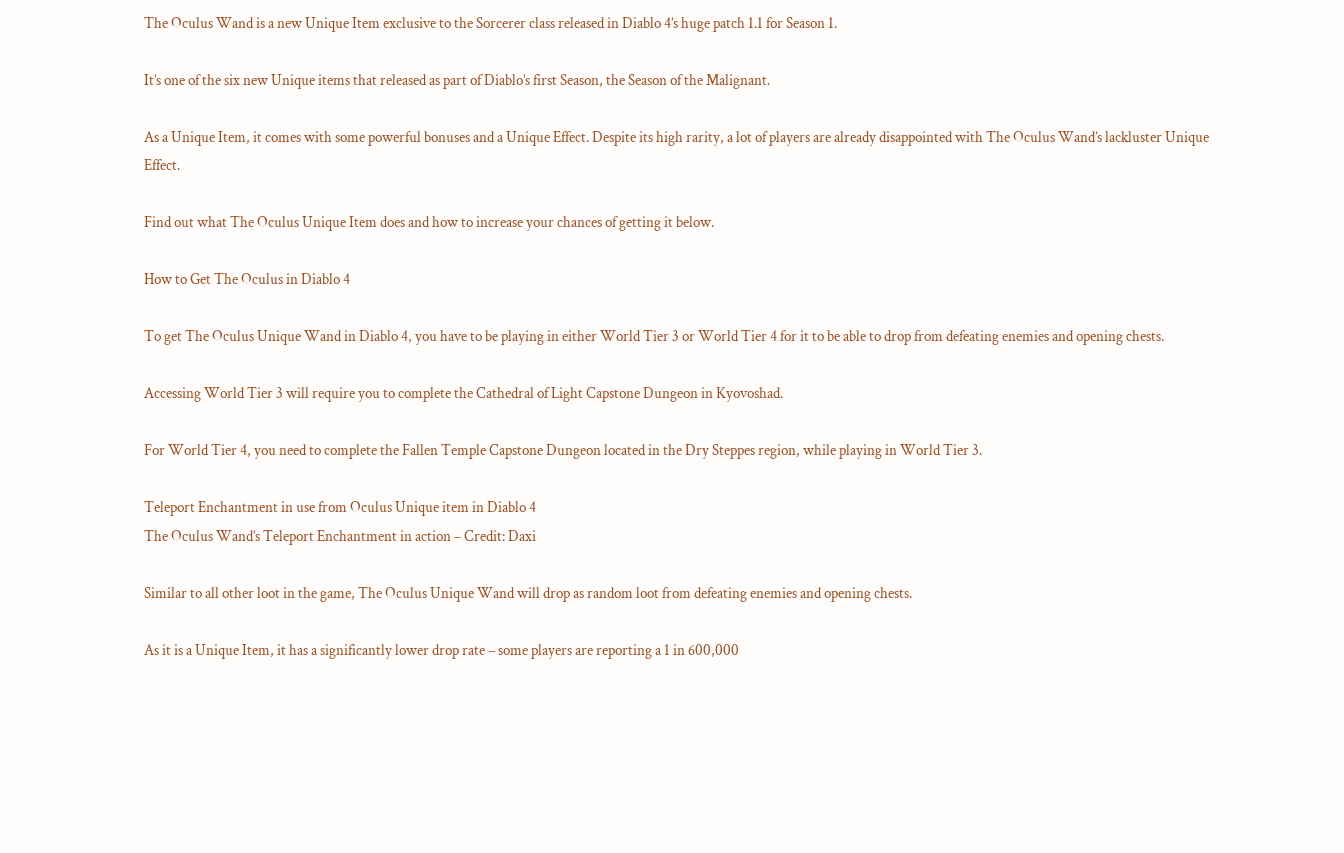The Oculus Wand is a new Unique Item exclusive to the Sorcerer class released in Diablo 4’s huge patch 1.1 for Season 1.

It’s one of the six new Unique items that released as part of Diablo’s first Season, the Season of the Malignant.

As a Unique Item, it comes with some powerful bonuses and a Unique Effect. Despite its high rarity, a lot of players are already disappointed with The Oculus Wand’s lackluster Unique Effect.

Find out what The Oculus Unique Item does and how to increase your chances of getting it below.

How to Get The Oculus in Diablo 4

To get The Oculus Unique Wand in Diablo 4, you have to be playing in either World Tier 3 or World Tier 4 for it to be able to drop from defeating enemies and opening chests.

Accessing World Tier 3 will require you to complete the Cathedral of Light Capstone Dungeon in Kyovoshad.

For World Tier 4, you need to complete the Fallen Temple Capstone Dungeon located in the Dry Steppes region, while playing in World Tier 3.

Teleport Enchantment in use from Oculus Unique item in Diablo 4
The Oculus Wand’s Teleport Enchantment in action – Credit: Daxi

Similar to all other loot in the game, The Oculus Unique Wand will drop as random loot from defeating enemies and opening chests.

As it is a Unique Item, it has a significantly lower drop rate – some players are reporting a 1 in 600,000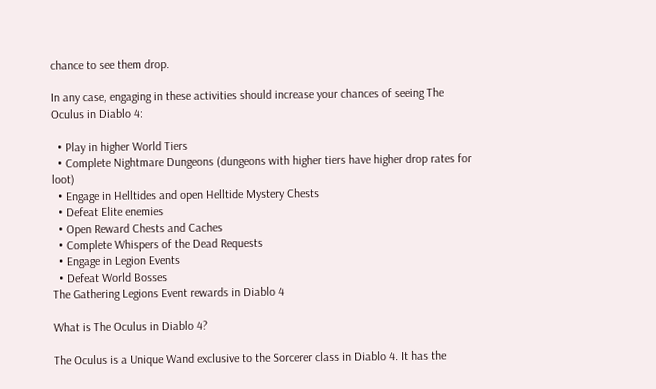chance to see them drop.

In any case, engaging in these activities should increase your chances of seeing The Oculus in Diablo 4:

  • Play in higher World Tiers
  • Complete Nightmare Dungeons (dungeons with higher tiers have higher drop rates for loot)
  • Engage in Helltides and open Helltide Mystery Chests
  • Defeat Elite enemies
  • Open Reward Chests and Caches
  • Complete Whispers of the Dead Requests
  • Engage in Legion Events
  • Defeat World Bosses
The Gathering Legions Event rewards in Diablo 4

What is The Oculus in Diablo 4?

The Oculus is a Unique Wand exclusive to the Sorcerer class in Diablo 4. It has the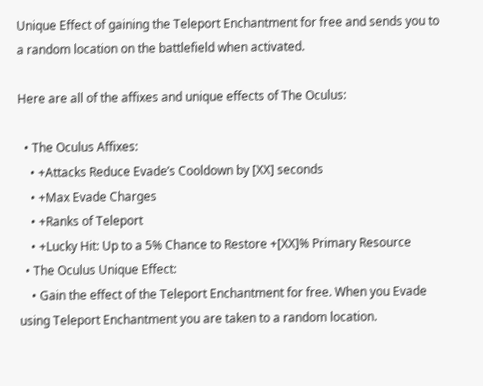Unique Effect of gaining the Teleport Enchantment for free and sends you to a random location on the battlefield when activated.

Here are all of the affixes and unique effects of The Oculus:

  • The Oculus Affixes:
    • +Attacks Reduce Evade’s Cooldown by [XX] seconds
    • +Max Evade Charges
    • +Ranks of Teleport
    • +Lucky Hit: Up to a 5% Chance to Restore +[XX]% Primary Resource
  • The Oculus Unique Effect:
    • Gain the effect of the Teleport Enchantment for free. When you Evade using Teleport Enchantment you are taken to a random location.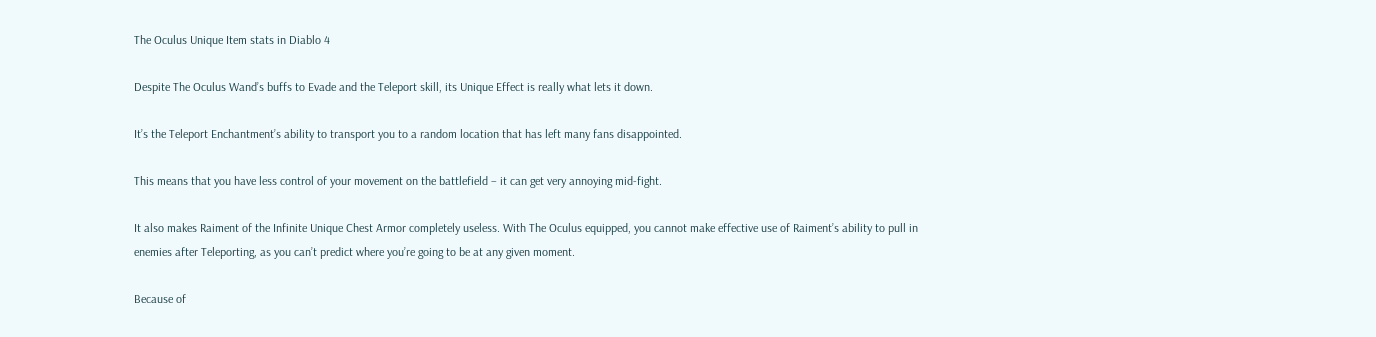The Oculus Unique Item stats in Diablo 4

Despite The Oculus Wand’s buffs to Evade and the Teleport skill, its Unique Effect is really what lets it down.

It’s the Teleport Enchantment’s ability to transport you to a random location that has left many fans disappointed.

This means that you have less control of your movement on the battlefield – it can get very annoying mid-fight.

It also makes Raiment of the Infinite Unique Chest Armor completely useless. With The Oculus equipped, you cannot make effective use of Raiment’s ability to pull in enemies after Teleporting, as you can’t predict where you’re going to be at any given moment.

Because of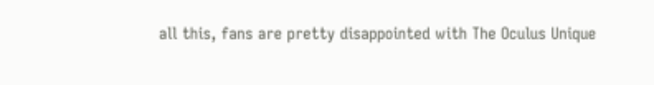all this, fans are pretty disappointed with The Oculus Unique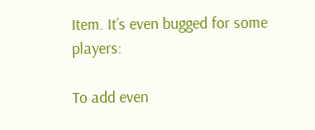Item. It’s even bugged for some players:

To add even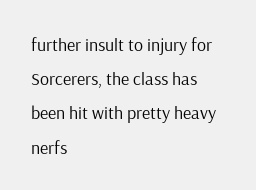further insult to injury for Sorcerers, the class has been hit with pretty heavy nerfs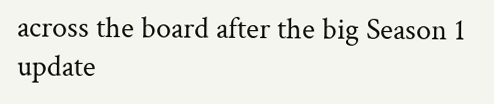across the board after the big Season 1 update